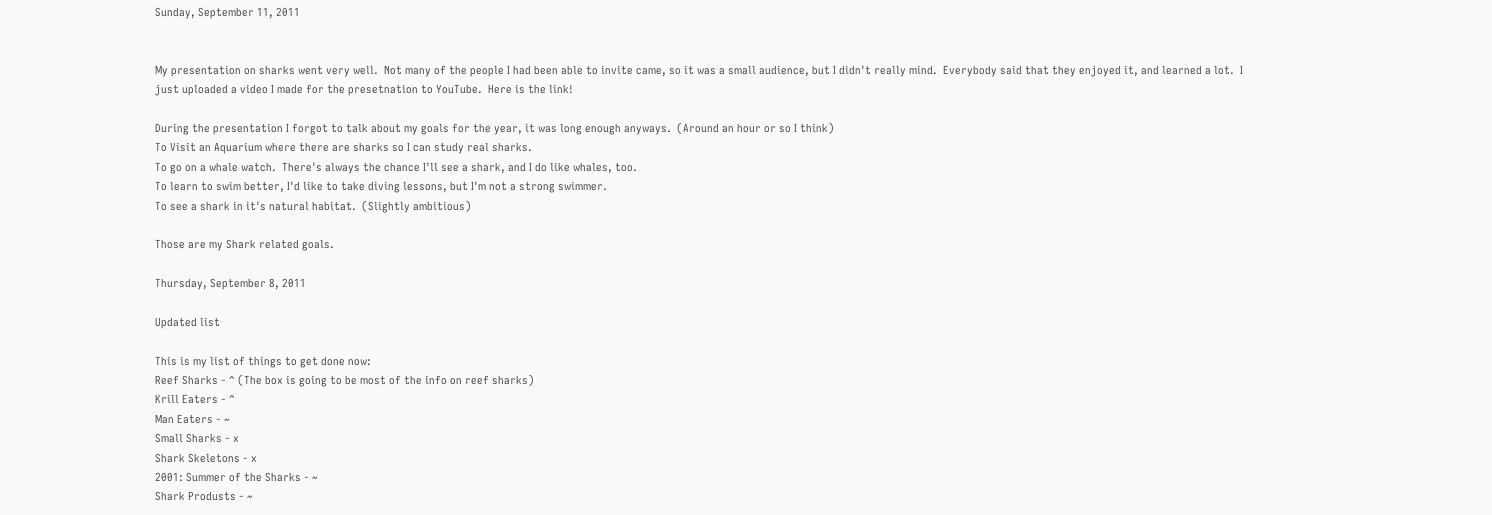Sunday, September 11, 2011


My presentation on sharks went very well.  Not many of the people I had been able to invite came, so it was a small audience, but I didn't really mind.  Everybody said that they enjoyed it, and learned a lot.  I just uploaded a video I made for the presetnation to YouTube.  Here is the link!

During the presentation I forgot to talk about my goals for the year, it was long enough anyways.  (Around an hour or so I think)
To Visit an Aquarium where there are sharks so I can study real sharks.
To go on a whale watch.  There's always the chance I'll see a shark, and I do like whales, too.
To learn to swim better, I'd like to take diving lessons, but I'm not a strong swimmer.
To see a shark in it's natural habitat.  (Slightly ambitious)

Those are my Shark related goals.

Thursday, September 8, 2011

Updated list

This is my list of things to get done now:
Reef Sharks - ^ (The box is going to be most of the info on reef sharks)
Krill Eaters - ^
Man Eaters - ~
Small Sharks - x
Shark Skeletons - x
2001: Summer of the Sharks - ~
Shark Produsts - ~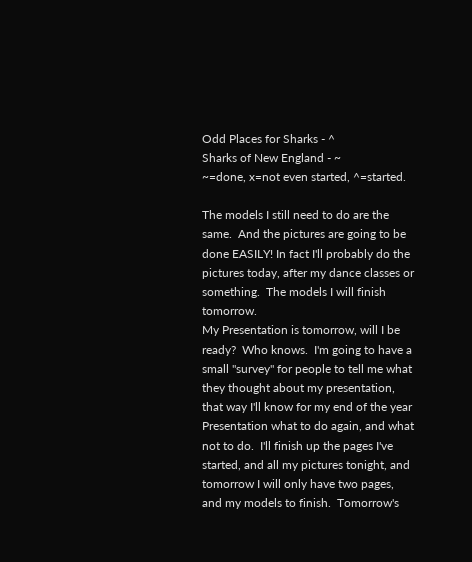Odd Places for Sharks - ^
Sharks of New England - ~
~=done, x=not even started, ^=started.

The models I still need to do are the same.  And the pictures are going to be done EASILY! In fact I'll probably do the pictures today, after my dance classes or something.  The models I will finish tomorrow.
My Presentation is tomorrow, will I be ready?  Who knows.  I'm going to have a small "survey" for people to tell me what they thought about my presentation, that way I'll know for my end of the year Presentation what to do again, and what not to do.  I'll finish up the pages I've started, and all my pictures tonight, and tomorrow I will only have two pages, and my models to finish.  Tomorrow's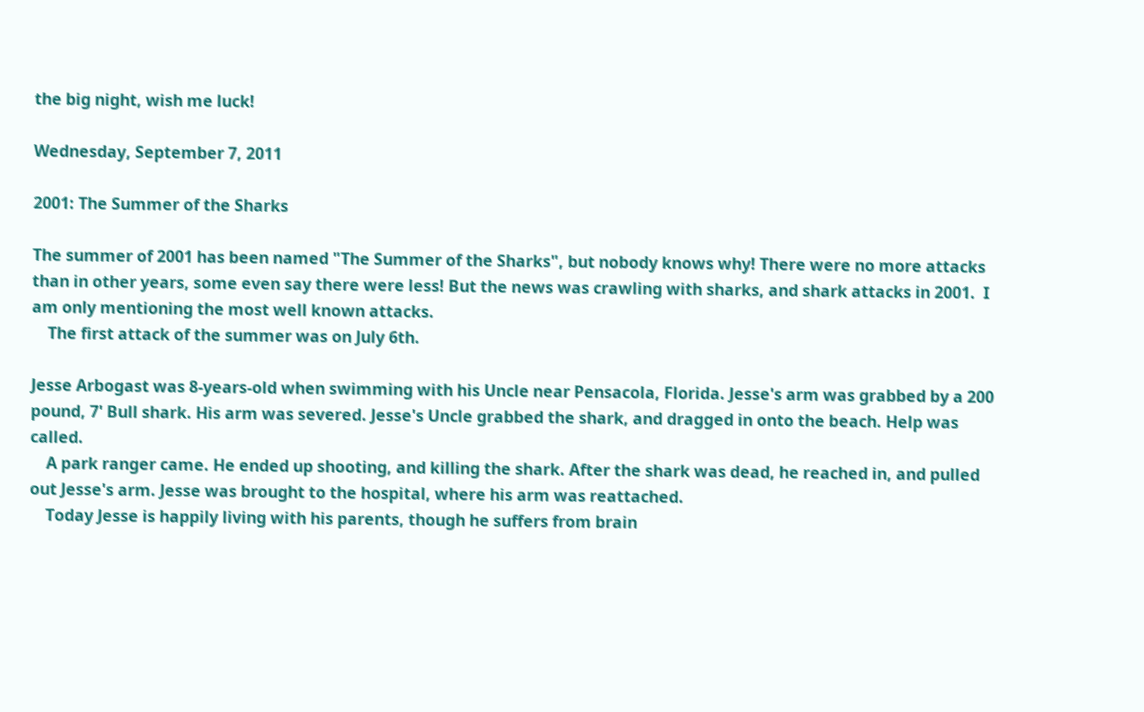the big night, wish me luck!

Wednesday, September 7, 2011

2001: The Summer of the Sharks

The summer of 2001 has been named "The Summer of the Sharks", but nobody knows why! There were no more attacks than in other years, some even say there were less! But the news was crawling with sharks, and shark attacks in 2001.  I am only mentioning the most well known attacks.
    The first attack of the summer was on July 6th.

Jesse Arbogast was 8-years-old when swimming with his Uncle near Pensacola, Florida. Jesse's arm was grabbed by a 200 pound, 7' Bull shark. His arm was severed. Jesse's Uncle grabbed the shark, and dragged in onto the beach. Help was called.
    A park ranger came. He ended up shooting, and killing the shark. After the shark was dead, he reached in, and pulled out Jesse's arm. Jesse was brought to the hospital, where his arm was reattached.
    Today Jesse is happily living with his parents, though he suffers from brain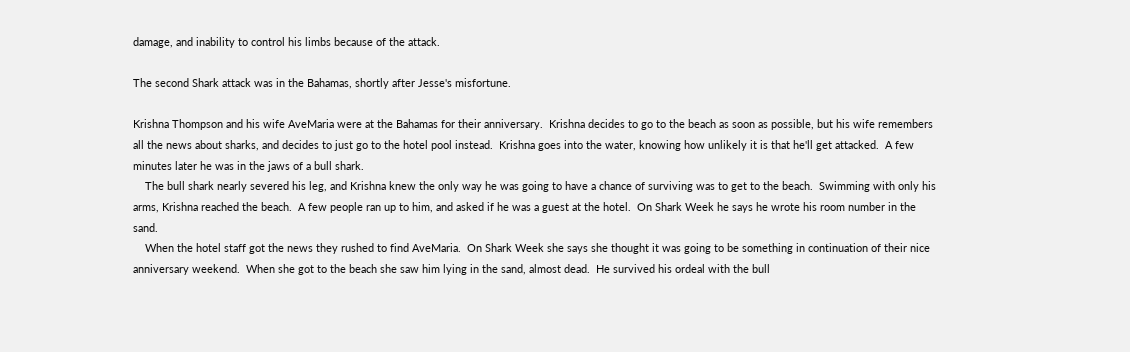damage, and inability to control his limbs because of the attack.

The second Shark attack was in the Bahamas, shortly after Jesse's misfortune.

Krishna Thompson and his wife AveMaria were at the Bahamas for their anniversary.  Krishna decides to go to the beach as soon as possible, but his wife remembers all the news about sharks, and decides to just go to the hotel pool instead.  Krishna goes into the water, knowing how unlikely it is that he'll get attacked.  A few minutes later he was in the jaws of a bull shark.
    The bull shark nearly severed his leg, and Krishna knew the only way he was going to have a chance of surviving was to get to the beach.  Swimming with only his arms, Krishna reached the beach.  A few people ran up to him, and asked if he was a guest at the hotel.  On Shark Week he says he wrote his room number in the sand.
    When the hotel staff got the news they rushed to find AveMaria.  On Shark Week she says she thought it was going to be something in continuation of their nice anniversary weekend.  When she got to the beach she saw him lying in the sand, almost dead.  He survived his ordeal with the bull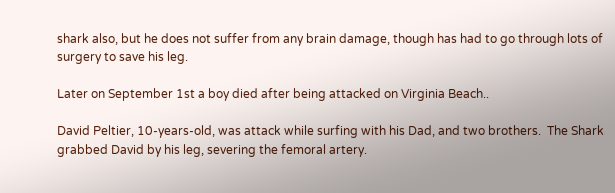shark also, but he does not suffer from any brain damage, though has had to go through lots of surgery to save his leg.

Later on September 1st a boy died after being attacked on Virginia Beach..

David Peltier, 10-years-old, was attack while surfing with his Dad, and two brothers.  The Shark grabbed David by his leg, severing the femoral artery.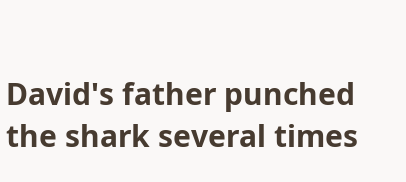David's father punched the shark several times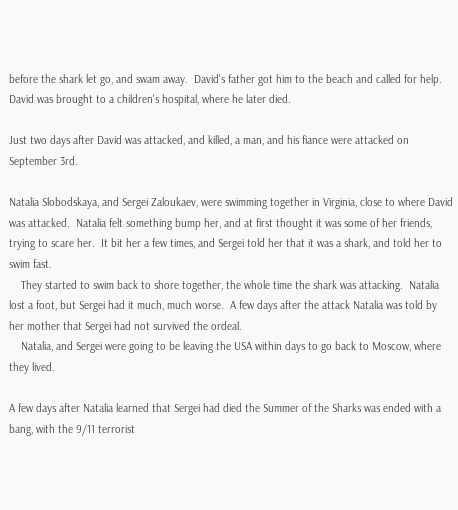before the shark let go, and swam away.  David's father got him to the beach and called for help.  David was brought to a children's hospital, where he later died.

Just two days after David was attacked, and killed, a man, and his fiance were attacked on September 3rd.

Natalia Slobodskaya, and Sergei Zaloukaev, were swimming together in Virginia, close to where David was attacked.  Natalia felt something bump her, and at first thought it was some of her friends, trying to scare her.  It bit her a few times, and Sergei told her that it was a shark, and told her to swim fast.
    They started to swim back to shore together, the whole time the shark was attacking.  Natalia lost a foot, but Sergei had it much, much worse.  A few days after the attack Natalia was told by her mother that Sergei had not survived the ordeal.
    Natalia, and Sergei were going to be leaving the USA within days to go back to Moscow, where they lived.

A few days after Natalia learned that Sergei had died the Summer of the Sharks was ended with a bang, with the 9/11 terrorist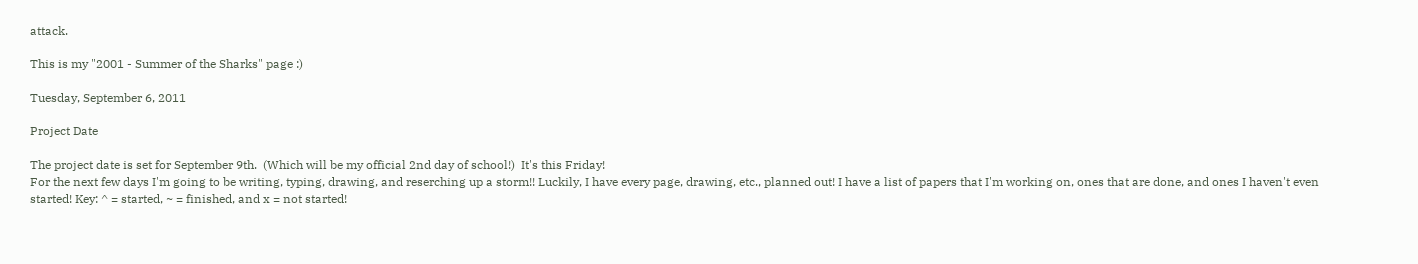attack.

This is my "2001 - Summer of the Sharks" page :)

Tuesday, September 6, 2011

Project Date

The project date is set for September 9th.  (Which will be my official 2nd day of school!)  It's this Friday!
For the next few days I'm going to be writing, typing, drawing, and reserching up a storm!! Luckily, I have every page, drawing, etc., planned out! I have a list of papers that I'm working on, ones that are done, and ones I haven't even started! Key: ^ = started, ~ = finished, and x = not started!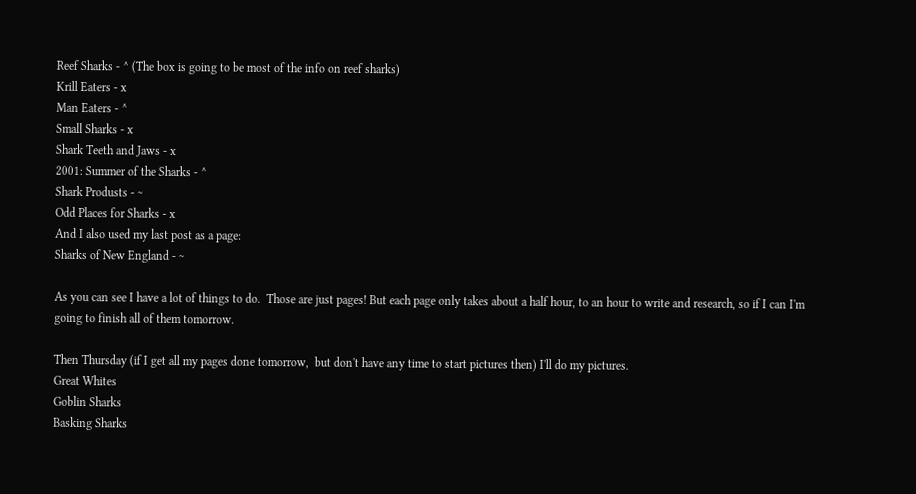Reef Sharks - ^ (The box is going to be most of the info on reef sharks)
Krill Eaters - x
Man Eaters - ^
Small Sharks - x
Shark Teeth and Jaws - x
2001: Summer of the Sharks - ^
Shark Produsts - ~
Odd Places for Sharks - x
And I also used my last post as a page:
Sharks of New England - ~

As you can see I have a lot of things to do.  Those are just pages! But each page only takes about a half hour, to an hour to write and research, so if I can I'm going to finish all of them tomorrow.

Then Thursday (if I get all my pages done tomorrow,  but don't have any time to start pictures then) I'll do my pictures.
Great Whites
Goblin Sharks
Basking Sharks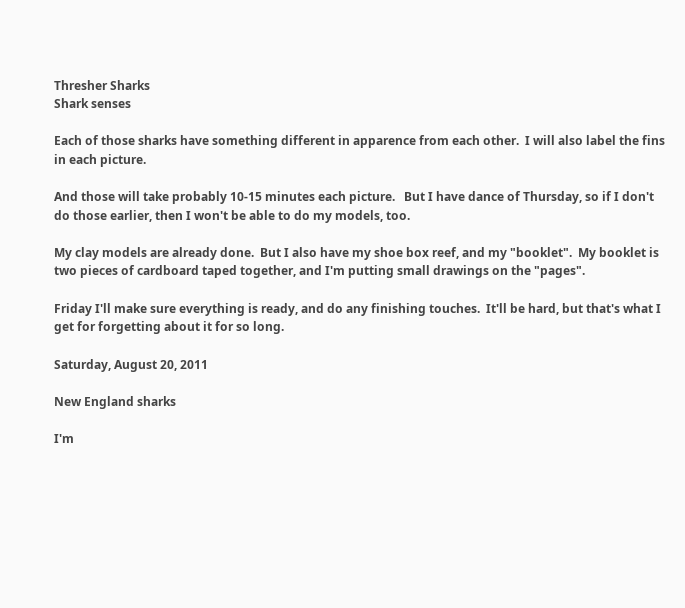Thresher Sharks
Shark senses

Each of those sharks have something different in apparence from each other.  I will also label the fins in each picture.

And those will take probably 10-15 minutes each picture.   But I have dance of Thursday, so if I don't do those earlier, then I won't be able to do my models, too.

My clay models are already done.  But I also have my shoe box reef, and my "booklet".  My booklet is two pieces of cardboard taped together, and I'm putting small drawings on the "pages".

Friday I'll make sure everything is ready, and do any finishing touches.  It'll be hard, but that's what I get for forgetting about it for so long.

Saturday, August 20, 2011

New England sharks

I'm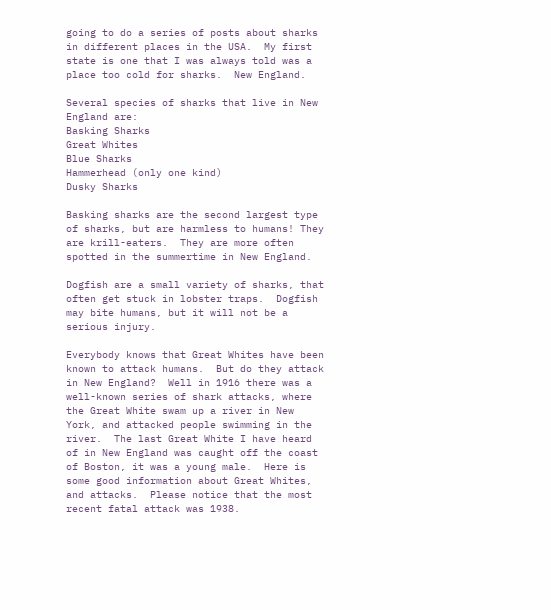going to do a series of posts about sharks in different places in the USA.  My first state is one that I was always told was a place too cold for sharks.  New England.

Several species of sharks that live in New England are:
Basking Sharks
Great Whites
Blue Sharks
Hammerhead (only one kind)
Dusky Sharks

Basking sharks are the second largest type of sharks, but are harmless to humans! They are krill-eaters.  They are more often spotted in the summertime in New England.

Dogfish are a small variety of sharks, that often get stuck in lobster traps.  Dogfish may bite humans, but it will not be a serious injury.

Everybody knows that Great Whites have been known to attack humans.  But do they attack in New England?  Well in 1916 there was a well-known series of shark attacks, where the Great White swam up a river in New York, and attacked people swimming in the river.  The last Great White I have heard of in New England was caught off the coast of Boston, it was a young male.  Here is some good information about Great Whites, and attacks.  Please notice that the most recent fatal attack was 1938.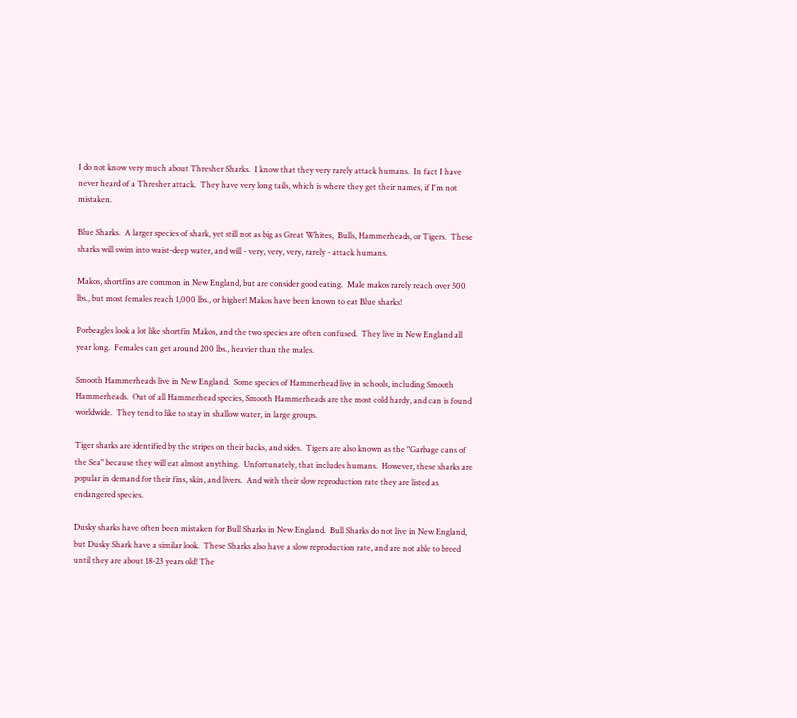I do not know very much about Thresher Sharks.  I know that they very rarely attack humans.  In fact I have never heard of a Thresher attack.  They have very long tails, which is where they get their names, if I'm not mistaken.

Blue Sharks.  A larger species of shark, yet still not as big as Great Whites,  Bulls, Hammerheads, or Tigers.  These sharks will swim into waist-deep water, and will - very, very, very, rarely - attack humans.

Makos, shortfins are common in New England, but are consider good eating.  Male makos rarely reach over 500 lbs., but most females reach 1,000 lbs., or higher! Makos have been known to eat Blue sharks!

Porbeagles look a lot like shortfin Makos, and the two species are often confused.  They live in New England all year long.  Females can get around 200 lbs., heavier than the males.

Smooth Hammerheads live in New England.  Some species of Hammerhead live in schools, including Smooth Hammerheads.  Out of all Hammerhead species, Smooth Hammerheads are the most cold hardy, and can is found worldwide.  They tend to like to stay in shallow water, in large groups.

Tiger sharks are identified by the stripes on their backs, and sides.  Tigers are also known as the "Garbage cans of the Sea" because they will eat almost anything.  Unfortunately, that includes humans.  However, these sharks are popular in demand for their fins, skin, and livers.  And with their slow reproduction rate they are listed as endangered species.

Dusky sharks have often been mistaken for Bull Sharks in New England.  Bull Sharks do not live in New England, but Dusky Shark have a similar look.  These Sharks also have a slow reproduction rate, and are not able to breed until they are about 18-23 years old! The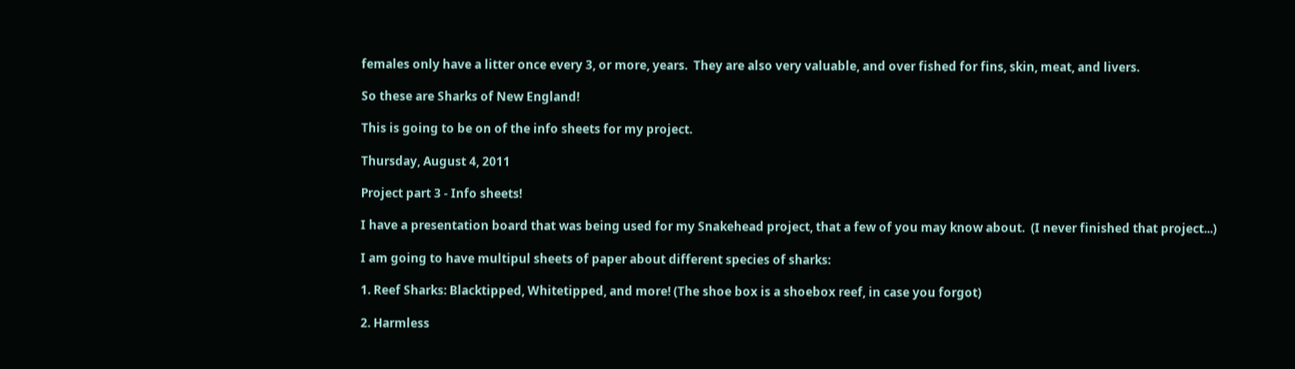females only have a litter once every 3, or more, years.  They are also very valuable, and over fished for fins, skin, meat, and livers.

So these are Sharks of New England!

This is going to be on of the info sheets for my project.

Thursday, August 4, 2011

Project part 3 - Info sheets!

I have a presentation board that was being used for my Snakehead project, that a few of you may know about.  (I never finished that project...)

I am going to have multipul sheets of paper about different species of sharks:

1. Reef Sharks: Blacktipped, Whitetipped, and more! (The shoe box is a shoebox reef, in case you forgot)

2. Harmless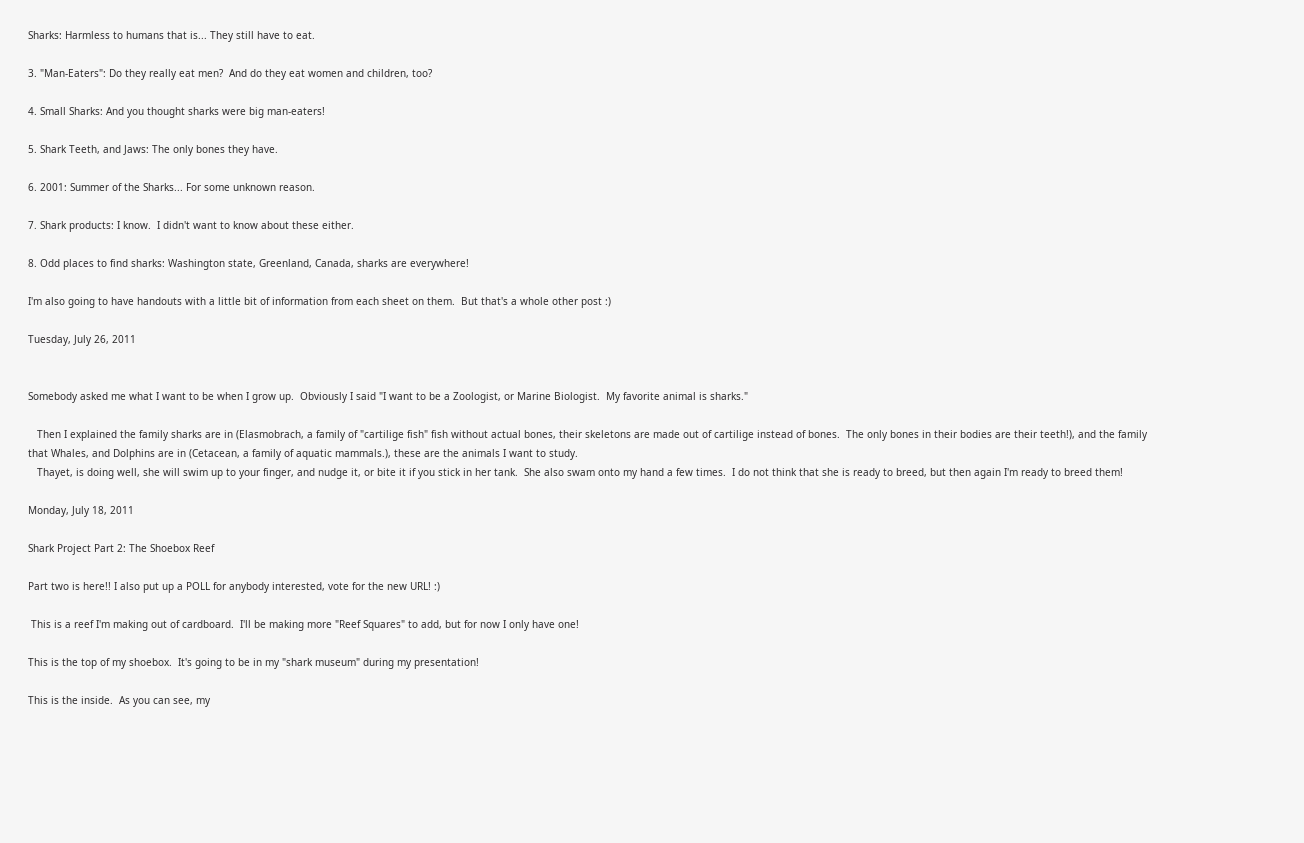Sharks: Harmless to humans that is... They still have to eat.

3. "Man-Eaters": Do they really eat men?  And do they eat women and children, too?

4. Small Sharks: And you thought sharks were big man-eaters!

5. Shark Teeth, and Jaws: The only bones they have.

6. 2001: Summer of the Sharks... For some unknown reason.

7. Shark products: I know.  I didn't want to know about these either.

8. Odd places to find sharks: Washington state, Greenland, Canada, sharks are everywhere!

I'm also going to have handouts with a little bit of information from each sheet on them.  But that's a whole other post :)

Tuesday, July 26, 2011


Somebody asked me what I want to be when I grow up.  Obviously I said "I want to be a Zoologist, or Marine Biologist.  My favorite animal is sharks."

   Then I explained the family sharks are in (Elasmobrach, a family of "cartilige fish" fish without actual bones, their skeletons are made out of cartilige instead of bones.  The only bones in their bodies are their teeth!), and the family that Whales, and Dolphins are in (Cetacean, a family of aquatic mammals.), these are the animals I want to study.
   Thayet, is doing well, she will swim up to your finger, and nudge it, or bite it if you stick in her tank.  She also swam onto my hand a few times.  I do not think that she is ready to breed, but then again I'm ready to breed them!

Monday, July 18, 2011

Shark Project Part 2: The Shoebox Reef

Part two is here!! I also put up a POLL for anybody interested, vote for the new URL! :)

 This is a reef I'm making out of cardboard.  I'll be making more "Reef Squares" to add, but for now I only have one!

This is the top of my shoebox.  It's going to be in my "shark museum" during my presentation!

This is the inside.  As you can see, my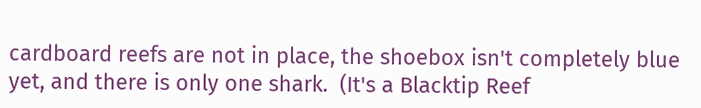cardboard reefs are not in place, the shoebox isn't completely blue yet, and there is only one shark.  (It's a Blacktip Reef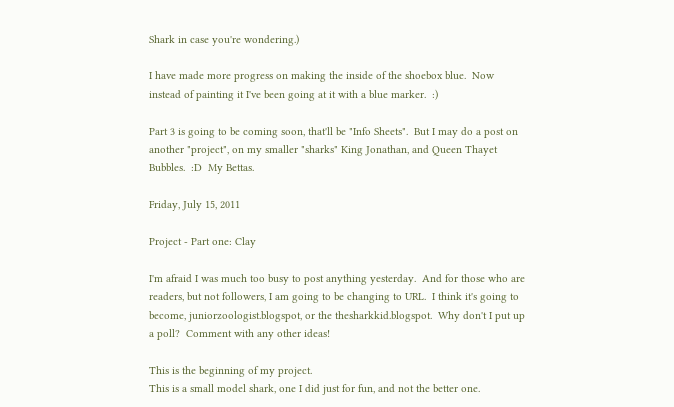Shark in case you're wondering.)

I have made more progress on making the inside of the shoebox blue.  Now instead of painting it I've been going at it with a blue marker.  :)

Part 3 is going to be coming soon, that'll be "Info Sheets".  But I may do a post on another "project", on my smaller "sharks" King Jonathan, and Queen Thayet Bubbles.  :D  My Bettas.

Friday, July 15, 2011

Project - Part one: Clay

I'm afraid I was much too busy to post anything yesterday.  And for those who are readers, but not followers, I am going to be changing to URL.  I think it's going to become, juniorzoologist.blogspot, or the thesharkkid.blogspot.  Why don't I put up a poll?  Comment with any other ideas!

This is the beginning of my project.
This is a small model shark, one I did just for fun, and not the better one.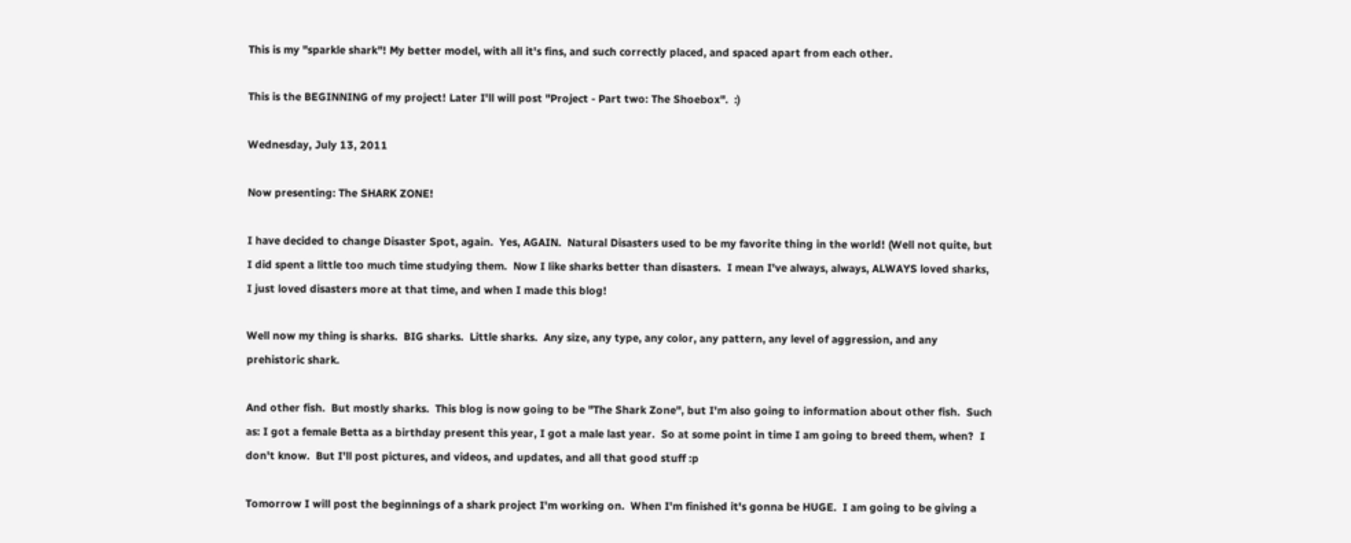This is my "sparkle shark"! My better model, with all it's fins, and such correctly placed, and spaced apart from each other.

This is the BEGINNING of my project! Later I'll will post "Project - Part two: The Shoebox".  :)

Wednesday, July 13, 2011

Now presenting: The SHARK ZONE!

I have decided to change Disaster Spot, again.  Yes, AGAIN.  Natural Disasters used to be my favorite thing in the world! (Well not quite, but I did spent a little too much time studying them.  Now I like sharks better than disasters.  I mean I've always, always, ALWAYS loved sharks, I just loved disasters more at that time, and when I made this blog!

Well now my thing is sharks.  BIG sharks.  Little sharks.  Any size, any type, any color, any pattern, any level of aggression, and any prehistoric shark.

And other fish.  But mostly sharks.  This blog is now going to be "The Shark Zone", but I'm also going to information about other fish.  Such as: I got a female Betta as a birthday present this year, I got a male last year.  So at some point in time I am going to breed them, when?  I don't know.  But I'll post pictures, and videos, and updates, and all that good stuff :p

Tomorrow I will post the beginnings of a shark project I'm working on.  When I'm finished it's gonna be HUGE.  I am going to be giving a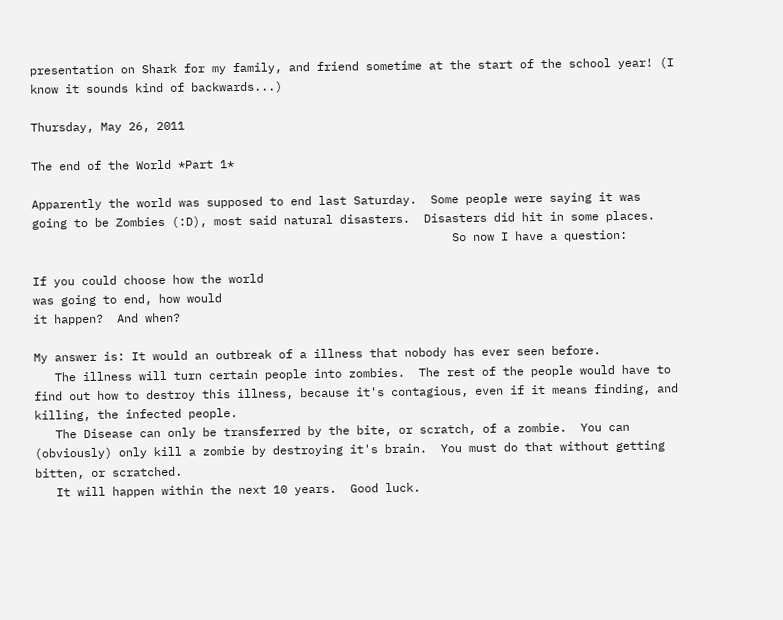presentation on Shark for my family, and friend sometime at the start of the school year! (I know it sounds kind of backwards...)

Thursday, May 26, 2011

The end of the World *Part 1*

Apparently the world was supposed to end last Saturday.  Some people were saying it was going to be Zombies (:D), most said natural disasters.  Disasters did hit in some places.
                                                            So now I have a question:

If you could choose how the world
was going to end, how would
it happen?  And when?

My answer is: It would an outbreak of a illness that nobody has ever seen before.
   The illness will turn certain people into zombies.  The rest of the people would have to find out how to destroy this illness, because it's contagious, even if it means finding, and killing, the infected people.
   The Disease can only be transferred by the bite, or scratch, of a zombie.  You can (obviously) only kill a zombie by destroying it's brain.  You must do that without getting bitten, or scratched.
   It will happen within the next 10 years.  Good luck.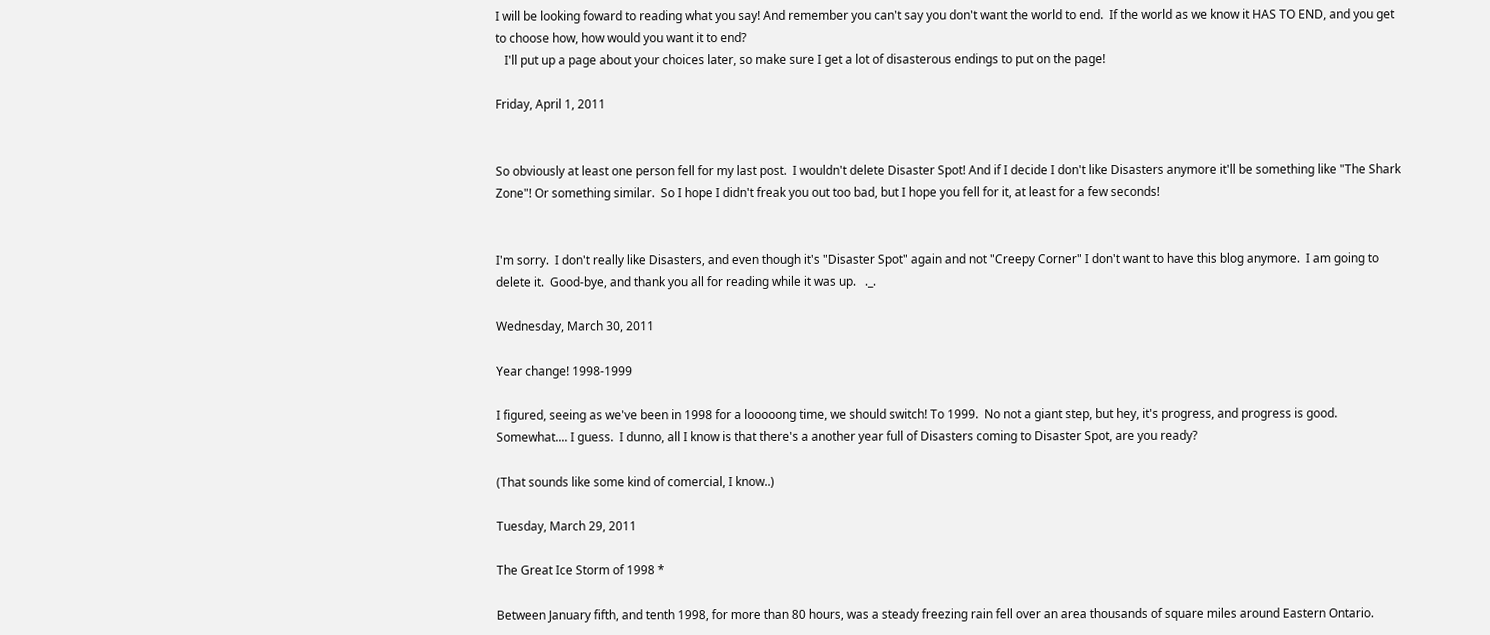I will be looking foward to reading what you say! And remember you can't say you don't want the world to end.  If the world as we know it HAS TO END, and you get to choose how, how would you want it to end?
   I'll put up a page about your choices later, so make sure I get a lot of disasterous endings to put on the page!

Friday, April 1, 2011


So obviously at least one person fell for my last post.  I wouldn't delete Disaster Spot! And if I decide I don't like Disasters anymore it'll be something like "The Shark Zone"! Or something similar.  So I hope I didn't freak you out too bad, but I hope you fell for it, at least for a few seconds!


I'm sorry.  I don't really like Disasters, and even though it's "Disaster Spot" again and not "Creepy Corner" I don't want to have this blog anymore.  I am going to delete it.  Good-bye, and thank you all for reading while it was up.   ._.

Wednesday, March 30, 2011

Year change! 1998-1999

I figured, seeing as we've been in 1998 for a looooong time, we should switch! To 1999.  No not a giant step, but hey, it's progress, and progress is good.  Somewhat.... I guess.  I dunno, all I know is that there's a another year full of Disasters coming to Disaster Spot, are you ready?

(That sounds like some kind of comercial, I know..)

Tuesday, March 29, 2011

The Great Ice Storm of 1998 *

Between January fifth, and tenth 1998, for more than 80 hours, was a steady freezing rain fell over an area thousands of square miles around Eastern Ontario.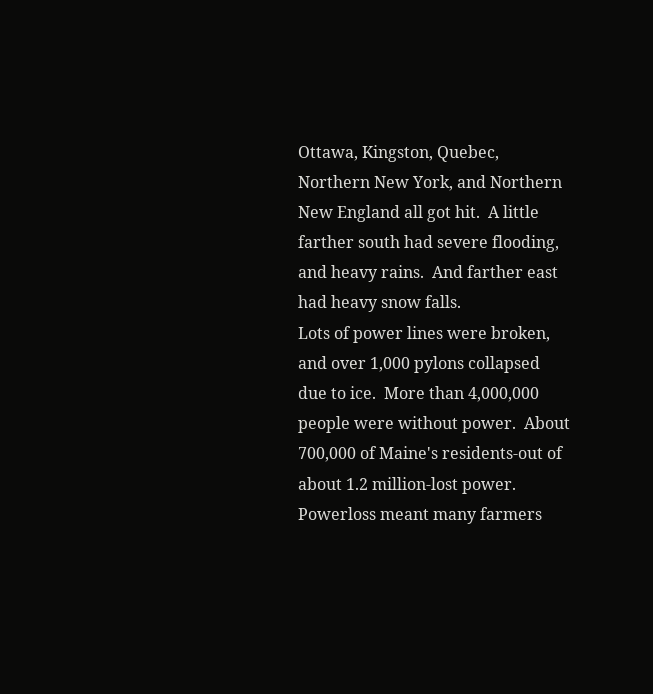Ottawa, Kingston, Quebec, Northern New York, and Northern New England all got hit.  A little farther south had severe flooding, and heavy rains.  And farther east had heavy snow falls.
Lots of power lines were broken, and over 1,000 pylons collapsed due to ice.  More than 4,000,000 people were without power.  About 700,000 of Maine's residents-out of about 1.2 million-lost power.  Powerloss meant many farmers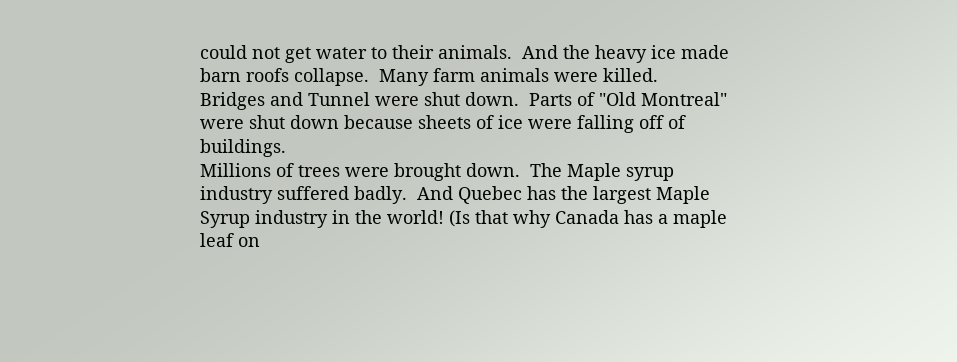could not get water to their animals.  And the heavy ice made barn roofs collapse.  Many farm animals were killed.
Bridges and Tunnel were shut down.  Parts of "Old Montreal" were shut down because sheets of ice were falling off of buildings.
Millions of trees were brought down.  The Maple syrup industry suffered badly.  And Quebec has the largest Maple Syrup industry in the world! (Is that why Canada has a maple leaf on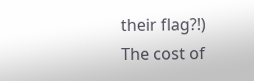their flag?!)
The cost of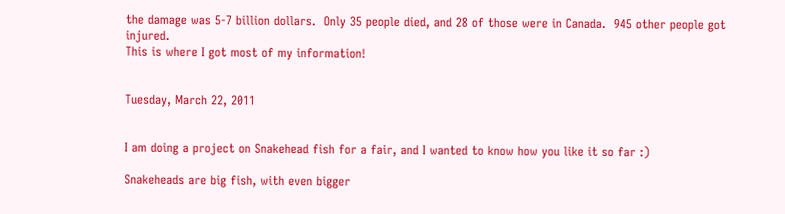the damage was 5-7 billion dollars.  Only 35 people died, and 28 of those were in Canada.  945 other people got injured.
This is where I got most of my information!


Tuesday, March 22, 2011


I am doing a project on Snakehead fish for a fair, and I wanted to know how you like it so far :)

Snakeheads are big fish, with even bigger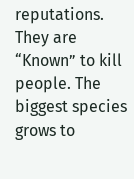reputations. They are “Known” to kill people. The biggest species grows to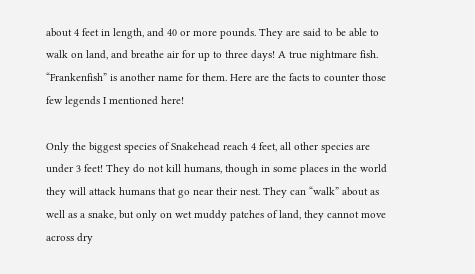about 4 feet in length, and 40 or more pounds. They are said to be able to walk on land, and breathe air for up to three days! A true nightmare fish. “Frankenfish” is another name for them. Here are the facts to counter those few legends I mentioned here!

Only the biggest species of Snakehead reach 4 feet, all other species are under 3 feet! They do not kill humans, though in some places in the world they will attack humans that go near their nest. They can “walk” about as well as a snake, but only on wet muddy patches of land, they cannot move across dry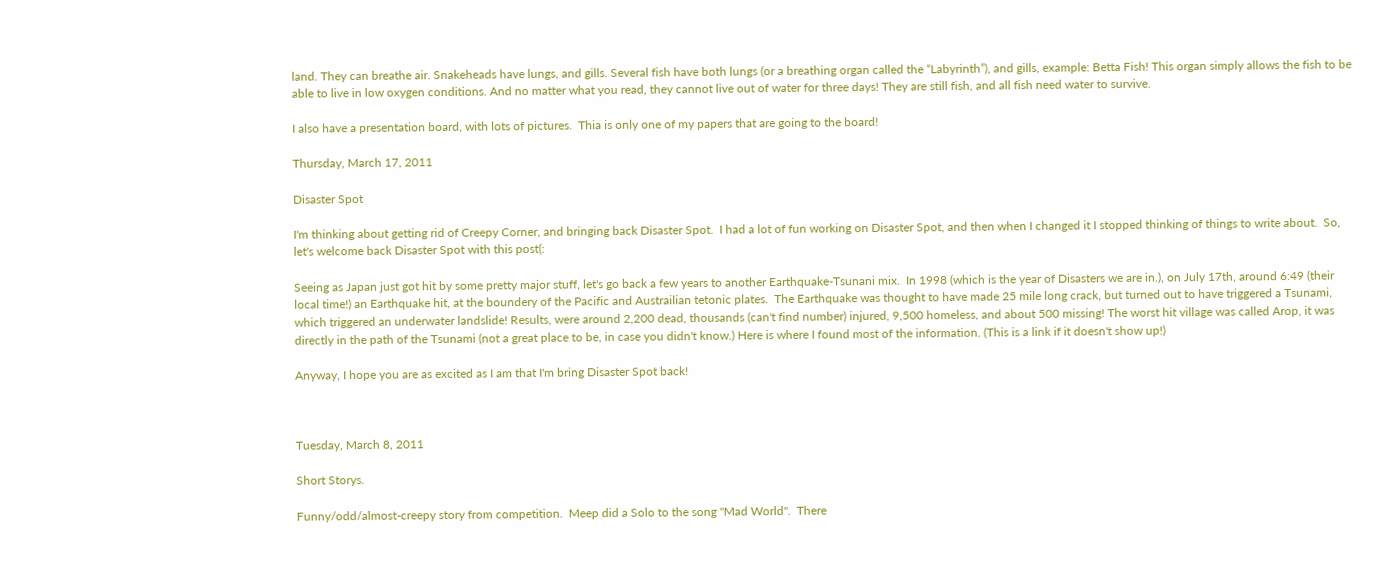land. They can breathe air. Snakeheads have lungs, and gills. Several fish have both lungs (or a breathing organ called the “Labyrinth”), and gills, example: Betta Fish! This organ simply allows the fish to be able to live in low oxygen conditions. And no matter what you read, they cannot live out of water for three days! They are still fish, and all fish need water to survive.

I also have a presentation board, with lots of pictures.  Thia is only one of my papers that are going to the board!

Thursday, March 17, 2011

Disaster Spot

I'm thinking about getting rid of Creepy Corner, and bringing back Disaster Spot.  I had a lot of fun working on Disaster Spot, and then when I changed it I stopped thinking of things to write about.  So, let's welcome back Disaster Spot with this post(:

Seeing as Japan just got hit by some pretty major stuff, let's go back a few years to another Earthquake-Tsunani mix.  In 1998 (which is the year of Disasters we are in.), on July 17th, around 6:49 (their local time!) an Earthquake hit, at the boundery of the Pacific and Austrailian tetonic plates.  The Earthquake was thought to have made 25 mile long crack, but turned out to have triggered a Tsunami, which triggered an underwater landslide! Results, were around 2,200 dead, thousands (can't find number) injured, 9,500 homeless, and about 500 missing! The worst hit village was called Arop, it was directly in the path of the Tsunami (not a great place to be, in case you didn't know.) Here is where I found most of the information. (This is a link if it doesn't show up!)

Anyway, I hope you are as excited as I am that I'm bring Disaster Spot back!



Tuesday, March 8, 2011

Short Storys.

Funny/odd/almost-creepy story from competition.  Meep did a Solo to the song "Mad World".  There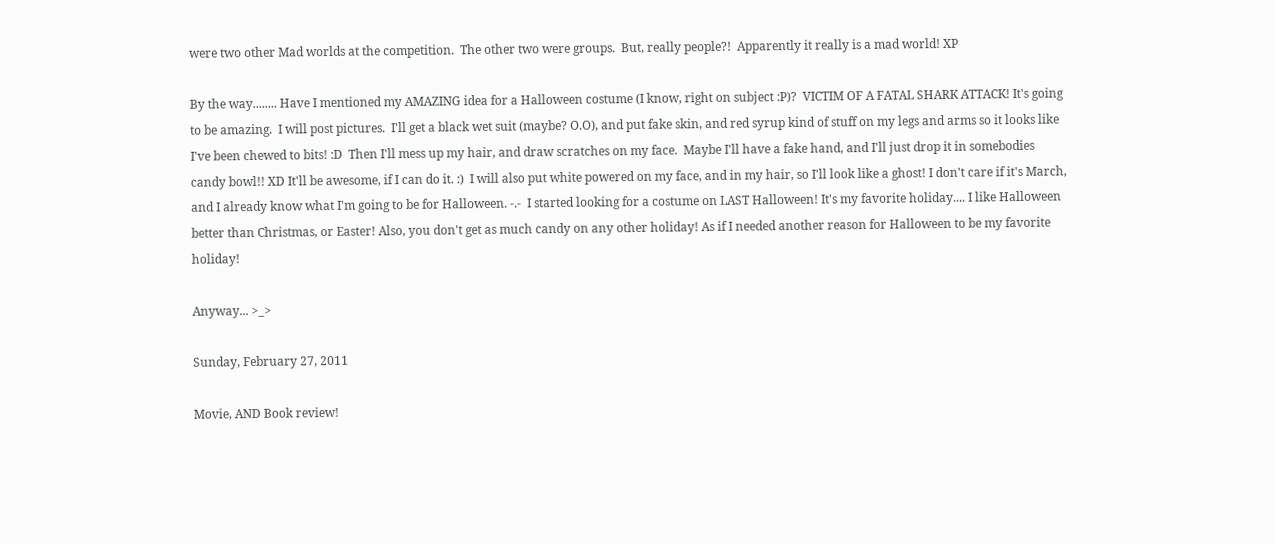were two other Mad worlds at the competition.  The other two were groups.  But, really people?!  Apparently it really is a mad world! XP

By the way........ Have I mentioned my AMAZING idea for a Halloween costume (I know, right on subject :P)?  VICTIM OF A FATAL SHARK ATTACK! It's going to be amazing.  I will post pictures.  I'll get a black wet suit (maybe? O.O), and put fake skin, and red syrup kind of stuff on my legs and arms so it looks like I've been chewed to bits! :D  Then I'll mess up my hair, and draw scratches on my face.  Maybe I'll have a fake hand, and I'll just drop it in somebodies candy bowl!! XD It'll be awesome, if I can do it. :)  I will also put white powered on my face, and in my hair, so I'll look like a ghost! I don't care if it's March, and I already know what I'm going to be for Halloween. -.-  I started looking for a costume on LAST Halloween! It's my favorite holiday.... I like Halloween better than Christmas, or Easter! Also, you don't get as much candy on any other holiday! As if I needed another reason for Halloween to be my favorite holiday!

Anyway... >_>

Sunday, February 27, 2011

Movie, AND Book review!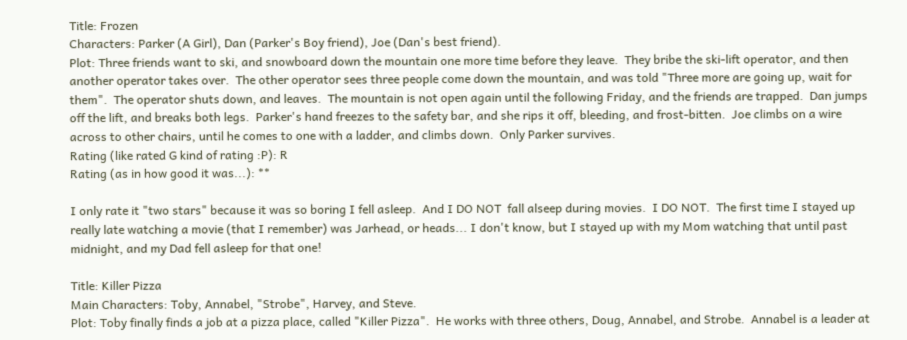Title: Frozen
Characters: Parker (A Girl), Dan (Parker's Boy friend), Joe (Dan's best friend).
Plot: Three friends want to ski, and snowboard down the mountain one more time before they leave.  They bribe the ski-lift operator, and then another operator takes over.  The other operator sees three people come down the mountain, and was told "Three more are going up, wait for them".  The operator shuts down, and leaves.  The mountain is not open again until the following Friday, and the friends are trapped.  Dan jumps off the lift, and breaks both legs.  Parker's hand freezes to the safety bar, and she rips it off, bleeding, and frost-bitten.  Joe climbs on a wire across to other chairs, until he comes to one with a ladder, and climbs down.  Only Parker survives.
Rating (like rated G kind of rating :P): R
Rating (as in how good it was...): **

I only rate it "two stars" because it was so boring I fell asleep.  And I DO NOT  fall alseep during movies.  I DO NOT.  The first time I stayed up really late watching a movie (that I remember) was Jarhead, or heads... I don't know, but I stayed up with my Mom watching that until past midnight, and my Dad fell asleep for that one!

Title: Killer Pizza
Main Characters: Toby, Annabel, "Strobe", Harvey, and Steve.
Plot: Toby finally finds a job at a pizza place, called "Killer Pizza".  He works with three others, Doug, Annabel, and Strobe.  Annabel is a leader at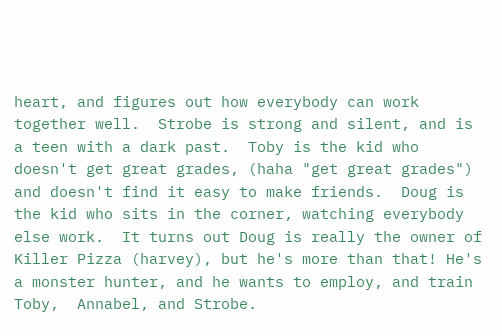heart, and figures out how everybody can work together well.  Strobe is strong and silent, and is a teen with a dark past.  Toby is the kid who doesn't get great grades, (haha "get great grades") and doesn't find it easy to make friends.  Doug is the kid who sits in the corner, watching everybody else work.  It turns out Doug is really the owner of Killer Pizza (harvey), but he's more than that! He's a monster hunter, and he wants to employ, and train Toby,  Annabel, and Strobe.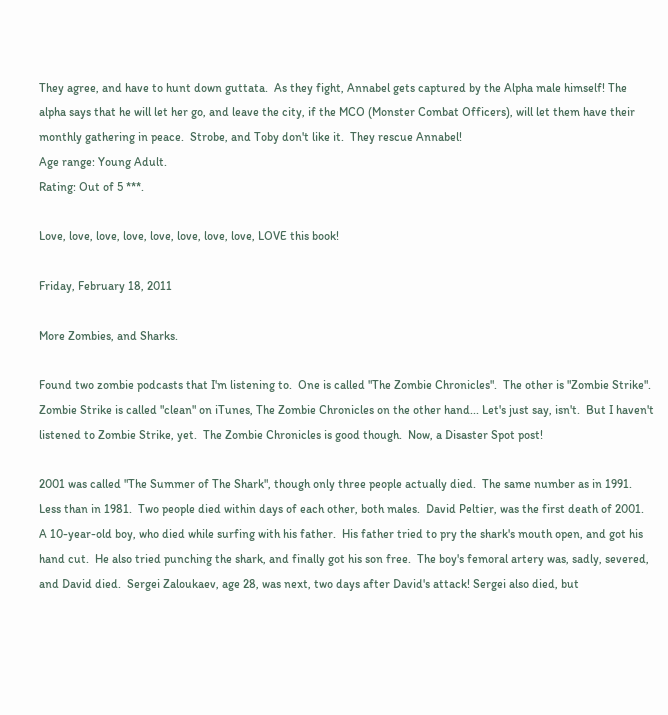They agree, and have to hunt down guttata.  As they fight, Annabel gets captured by the Alpha male himself! The alpha says that he will let her go, and leave the city, if the MCO (Monster Combat Officers), will let them have their monthly gathering in peace.  Strobe, and Toby don't like it.  They rescue Annabel!
Age range: Young Adult.
Rating: Out of 5 ***.

Love, love, love, love, love, love, love, love, LOVE this book!

Friday, February 18, 2011

More Zombies, and Sharks.

Found two zombie podcasts that I'm listening to.  One is called "The Zombie Chronicles".  The other is "Zombie Strike".  Zombie Strike is called "clean" on iTunes, The Zombie Chronicles on the other hand... Let's just say, isn't.  But I haven't listened to Zombie Strike, yet.  The Zombie Chronicles is good though.  Now, a Disaster Spot post!

2001 was called "The Summer of The Shark", though only three people actually died.  The same number as in 1991.  Less than in 1981.  Two people died within days of each other, both males.  David Peltier, was the first death of 2001.  A 10-year-old boy, who died while surfing with his father.  His father tried to pry the shark's mouth open, and got his hand cut.  He also tried punching the shark, and finally got his son free.  The boy's femoral artery was, sadly, severed, and David died.  Sergei Zaloukaev, age 28, was next, two days after David's attack! Sergei also died, but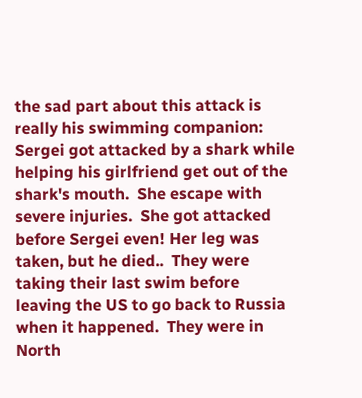the sad part about this attack is really his swimming companion:
Sergei got attacked by a shark while helping his girlfriend get out of the shark's mouth.  She escape with severe injuries.  She got attacked before Sergei even! Her leg was taken, but he died..  They were taking their last swim before leaving the US to go back to Russia when it happened.  They were in North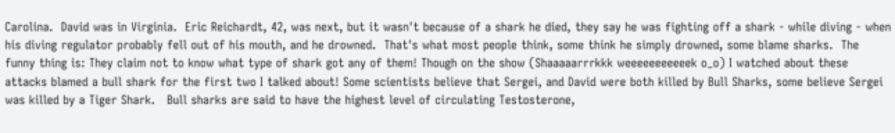Carolina.  David was in Virginia.  Eric Reichardt, 42, was next, but it wasn't because of a shark he died, they say he was fighting off a shark - while diving - when his diving regulator probably fell out of his mouth, and he drowned.  That's what most people think, some think he simply drowned, some blame sharks.  The funny thing is: They claim not to know what type of shark got any of them! Though on the show (Shaaaaarrrkkk weeeeeeeeeeek o_o) I watched about these attacks blamed a bull shark for the first two I talked about! Some scientists believe that Sergei, and David were both killed by Bull Sharks, some believe Sergei was killed by a Tiger Shark.   Bull sharks are said to have the highest level of circulating Testosterone,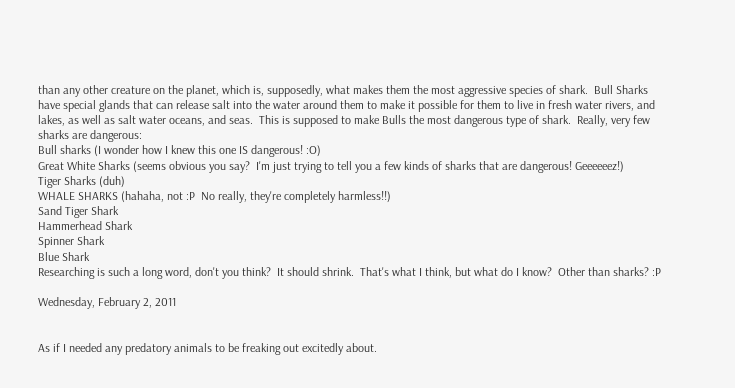than any other creature on the planet, which is, supposedly, what makes them the most aggressive species of shark.  Bull Sharks have special glands that can release salt into the water around them to make it possible for them to live in fresh water rivers, and lakes, as well as salt water oceans, and seas.  This is supposed to make Bulls the most dangerous type of shark.  Really, very few sharks are dangerous:
Bull sharks (I wonder how I knew this one IS dangerous! :O)
Great White Sharks (seems obvious you say?  I'm just trying to tell you a few kinds of sharks that are dangerous! Geeeeeez!)
Tiger Sharks (duh)
WHALE SHARKS (hahaha, not :P  No really, they're completely harmless!!)
Sand Tiger Shark
Hammerhead Shark
Spinner Shark
Blue Shark
Researching is such a long word, don't you think?  It should shrink.  That's what I think, but what do I know?  Other than sharks? :P

Wednesday, February 2, 2011


As if I needed any predatory animals to be freaking out excitedly about.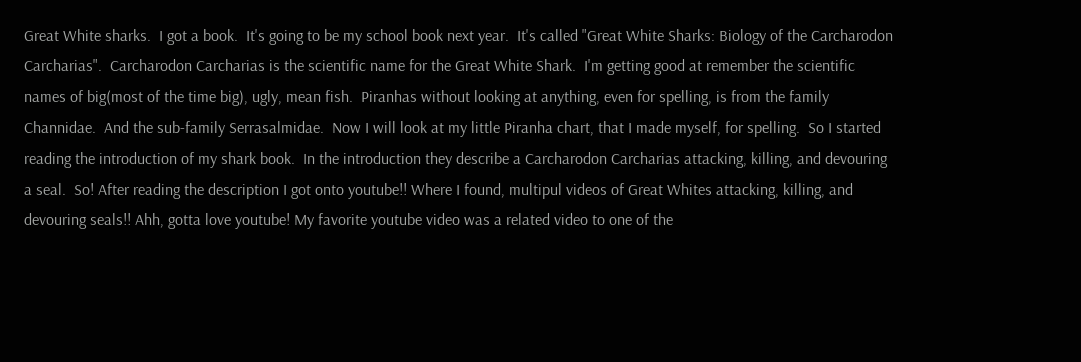Great White sharks.  I got a book.  It's going to be my school book next year.  It's called "Great White Sharks: Biology of the Carcharodon Carcharias".  Carcharodon Carcharias is the scientific name for the Great White Shark.  I'm getting good at remember the scientific names of big(most of the time big), ugly, mean fish.  Piranhas without looking at anything, even for spelling, is from the family Channidae.  And the sub-family Serrasalmidae.  Now I will look at my little Piranha chart, that I made myself, for spelling.  So I started reading the introduction of my shark book.  In the introduction they describe a Carcharodon Carcharias attacking, killing, and devouring a seal.  So! After reading the description I got onto youtube!! Where I found, multipul videos of Great Whites attacking, killing, and devouring seals!! Ahh, gotta love youtube! My favorite youtube video was a related video to one of the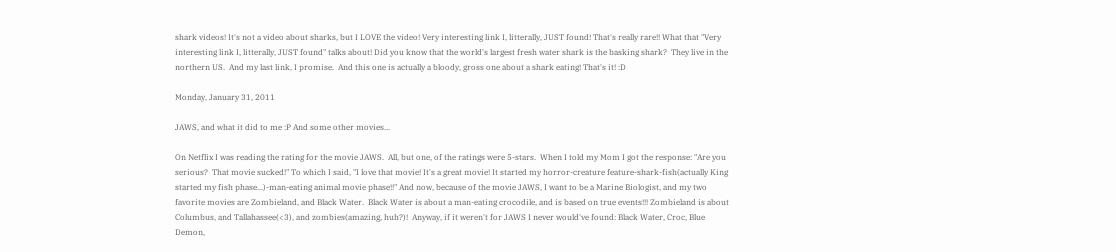shark videos! It's not a video about sharks, but I LOVE the video! Very interesting link I, litterally, JUST found! That's really rare!! What that "Very interesting link I, litterally, JUST found" talks about! Did you know that the world's largest fresh water shark is the basking shark?  They live in the northern US.  And my last link, I promise.  And this one is actually a bloody, gross one about a shark eating! That's it! :D

Monday, January 31, 2011

JAWS, and what it did to me :P And some other movies...

On Netflix I was reading the rating for the movie JAWS.  All, but one, of the ratings were 5-stars.  When I told my Mom I got the response: "Are you serious?  That movie sucked!" To which I said, "I love that movie! It's a great movie! It started my horror-creature feature-shark-fish(actually King started my fish phase...)-man-eating animal movie phase!!" And now, because of the movie JAWS, I want to be a Marine Biologist, and my two favorite movies are Zombieland, and Black Water.  Black Water is about a man-eating crocodile, and is based on true events!!! Zombieland is about Columbus, and Tallahassee(<3), and zombies(amazing, huh?)!  Anyway, if it weren't for JAWS I never would've found: Black Water, Croc, Blue Demon,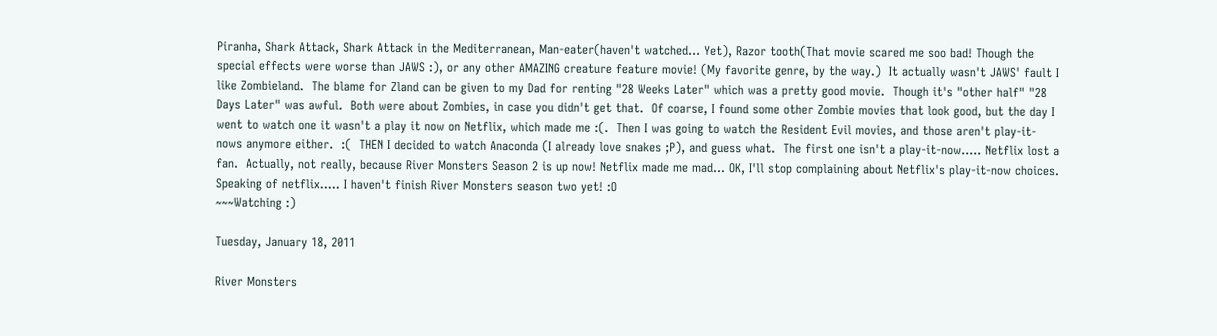Piranha, Shark Attack, Shark Attack in the Mediterranean, Man-eater(haven't watched... Yet), Razor tooth(That movie scared me soo bad! Though the special effects were worse than JAWS :), or any other AMAZING creature feature movie! (My favorite genre, by the way.)  It actually wasn't JAWS' fault I like Zombieland.  The blame for Zland can be given to my Dad for renting "28 Weeks Later" which was a pretty good movie.  Though it's "other half" "28 Days Later" was awful.  Both were about Zombies, in case you didn't get that.  Of coarse, I found some other Zombie movies that look good, but the day I went to watch one it wasn't a play it now on Netflix, which made me :(.  Then I was going to watch the Resident Evil movies, and those aren't play-it-nows anymore either.  :(  THEN I decided to watch Anaconda (I already love snakes ;P), and guess what.  The first one isn't a play-it-now..... Netflix lost a fan.  Actually, not really, because River Monsters Season 2 is up now! Netflix made me mad... OK, I'll stop complaining about Netflix's play-it-now choices.  Speaking of netflix..... I haven't finish River Monsters season two yet! :O
~~~Watching :)

Tuesday, January 18, 2011

River Monsters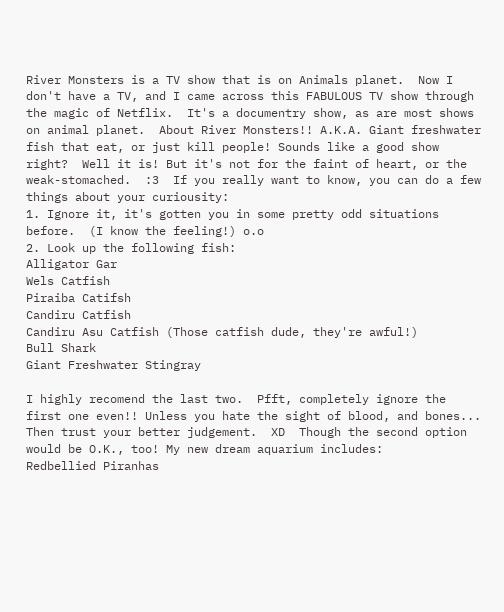River Monsters is a TV show that is on Animals planet.  Now I don't have a TV, and I came across this FABULOUS TV show through the magic of Netflix.  It's a documentry show, as are most shows on animal planet.  About River Monsters!! A.K.A. Giant freshwater fish that eat, or just kill people! Sounds like a good show right?  Well it is! But it's not for the faint of heart, or the weak-stomached.  :3  If you really want to know, you can do a few things about your curiousity:
1. Ignore it, it's gotten you in some pretty odd situations before.  (I know the feeling!) o.o
2. Look up the following fish:
Alligator Gar
Wels Catfish
Piraiba Catifsh
Candiru Catfish
Candiru Asu Catfish (Those catfish dude, they're awful!)
Bull Shark
Giant Freshwater Stingray

I highly recomend the last two.  Pfft, completely ignore the first one even!! Unless you hate the sight of blood, and bones... Then trust your better judgement.  XD  Though the second option would be O.K., too! My new dream aquarium includes:
Redbellied Piranhas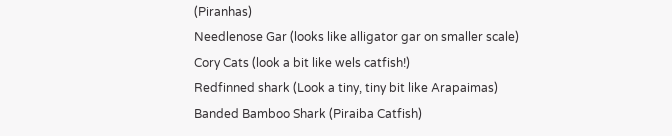(Piranhas)
Needlenose Gar (looks like alligator gar on smaller scale)
Cory Cats (look a bit like wels catfish!)
Redfinned shark (Look a tiny, tiny bit like Arapaimas)
Banded Bamboo Shark (Piraiba Catfish)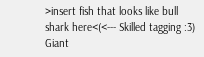>insert fish that looks like bull shark here<(<--- Skilled tagging :3)
Giant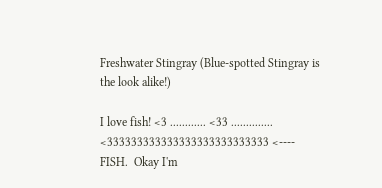Freshwater Stingray (Blue-spotted Stingray is the look alike!)

I love fish! <3 ............ <33 .............. <333333333333333333333333333 <---- FISH.  Okay I'm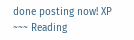done posting now! XP
~~~ Reading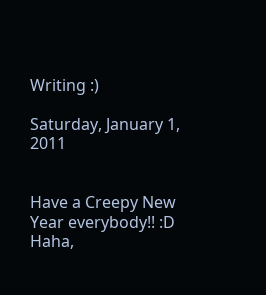Writing :)

Saturday, January 1, 2011


Have a Creepy New Year everybody!! :D  Haha,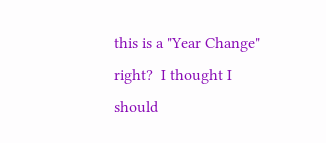this is a "Year Change" right?  I thought I should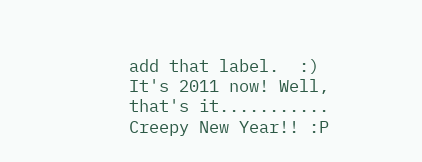add that label.  :)  It's 2011 now! Well, that's it........... Creepy New Year!! :P